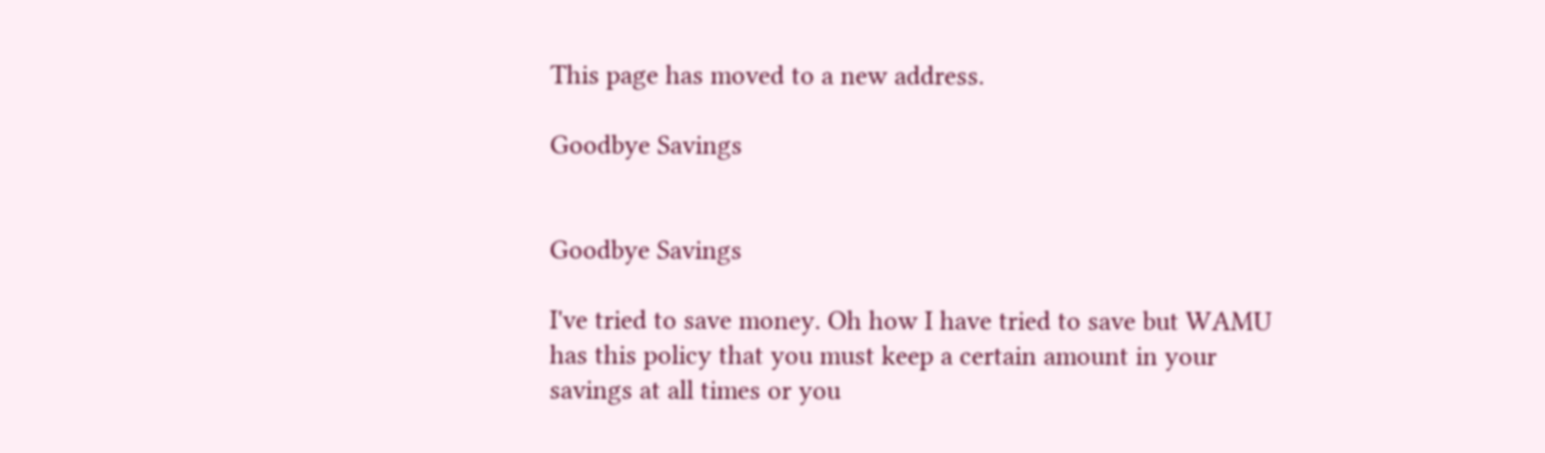This page has moved to a new address.

Goodbye Savings


Goodbye Savings

I've tried to save money. Oh how I have tried to save but WAMU has this policy that you must keep a certain amount in your savings at all times or you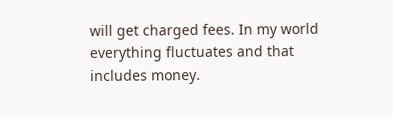will get charged fees. In my world everything fluctuates and that includes money.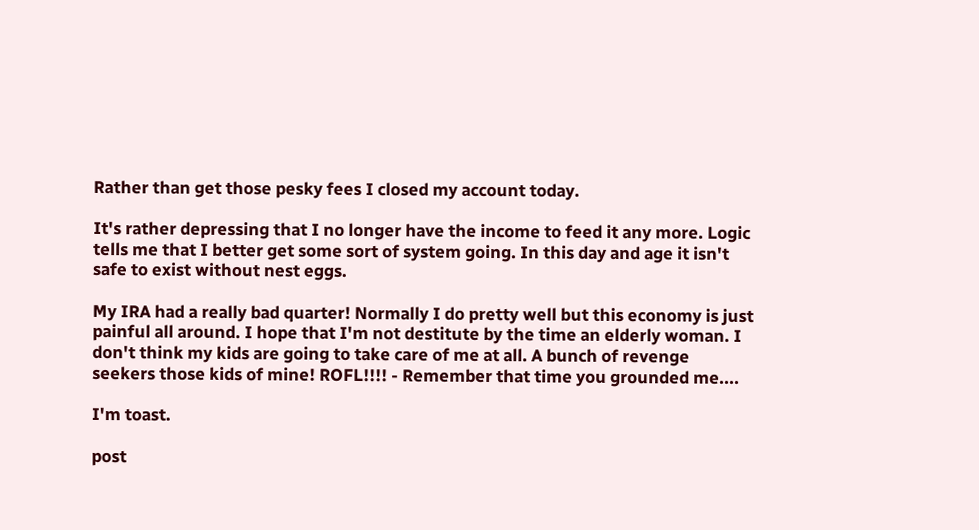Rather than get those pesky fees I closed my account today.

It's rather depressing that I no longer have the income to feed it any more. Logic tells me that I better get some sort of system going. In this day and age it isn't safe to exist without nest eggs.

My IRA had a really bad quarter! Normally I do pretty well but this economy is just painful all around. I hope that I'm not destitute by the time an elderly woman. I don't think my kids are going to take care of me at all. A bunch of revenge seekers those kids of mine! ROFL!!!! - Remember that time you grounded me....

I'm toast.

post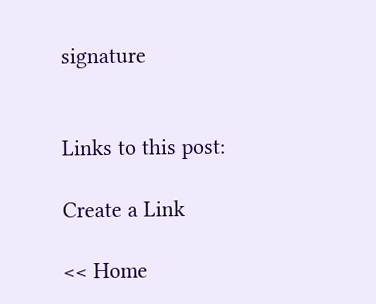signature


Links to this post:

Create a Link

<< Home